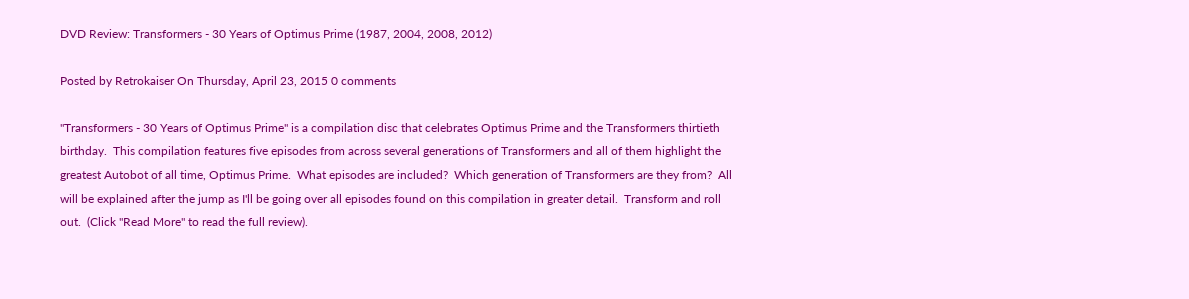DVD Review: Transformers - 30 Years of Optimus Prime (1987, 2004, 2008, 2012)

Posted by Retrokaiser On Thursday, April 23, 2015 0 comments

"Transformers - 30 Years of Optimus Prime" is a compilation disc that celebrates Optimus Prime and the Transformers thirtieth birthday.  This compilation features five episodes from across several generations of Transformers and all of them highlight the greatest Autobot of all time, Optimus Prime.  What episodes are included?  Which generation of Transformers are they from?  All will be explained after the jump as I'll be going over all episodes found on this compilation in greater detail.  Transform and roll out.  (Click "Read More" to read the full review).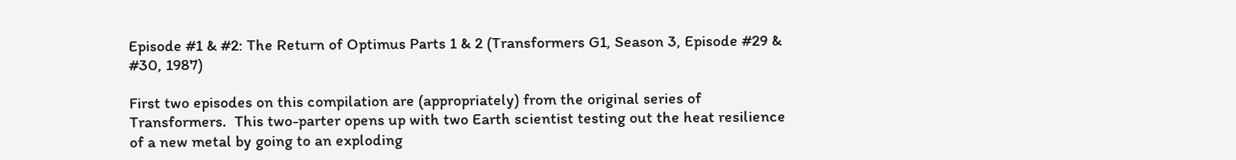Episode #1 & #2: The Return of Optimus Parts 1 & 2 (Transformers G1, Season 3, Episode #29 & #30, 1987)

First two episodes on this compilation are (appropriately) from the original series of Transformers.  This two-parter opens up with two Earth scientist testing out the heat resilience of a new metal by going to an exploding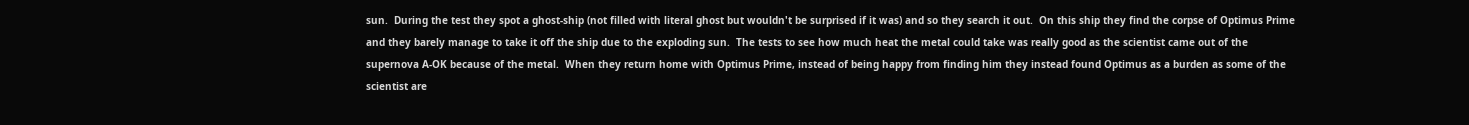sun.  During the test they spot a ghost-ship (not filled with literal ghost but wouldn't be surprised if it was) and so they search it out.  On this ship they find the corpse of Optimus Prime and they barely manage to take it off the ship due to the exploding sun.  The tests to see how much heat the metal could take was really good as the scientist came out of the supernova A-OK because of the metal.  When they return home with Optimus Prime, instead of being happy from finding him they instead found Optimus as a burden as some of the scientist are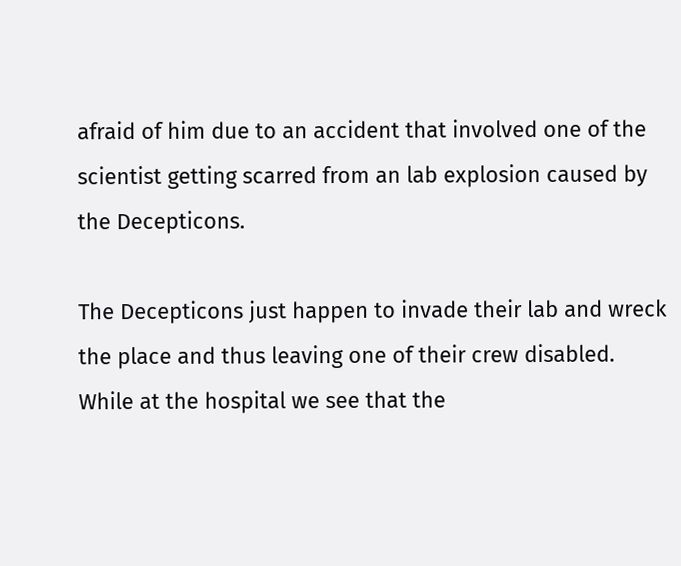afraid of him due to an accident that involved one of the scientist getting scarred from an lab explosion caused by the Decepticons.

The Decepticons just happen to invade their lab and wreck the place and thus leaving one of their crew disabled.  While at the hospital we see that the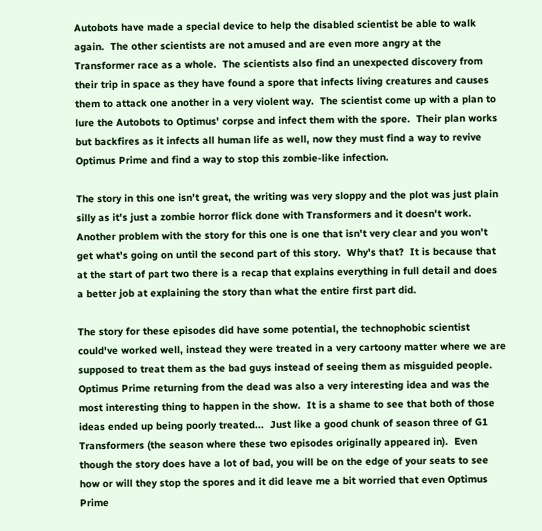Autobots have made a special device to help the disabled scientist be able to walk again.  The other scientists are not amused and are even more angry at the Transformer race as a whole.  The scientists also find an unexpected discovery from their trip in space as they have found a spore that infects living creatures and causes them to attack one another in a very violent way.  The scientist come up with a plan to lure the Autobots to Optimus' corpse and infect them with the spore.  Their plan works but backfires as it infects all human life as well, now they must find a way to revive Optimus Prime and find a way to stop this zombie-like infection.

The story in this one isn't great, the writing was very sloppy and the plot was just plain silly as it's just a zombie horror flick done with Transformers and it doesn't work.  Another problem with the story for this one is one that isn't very clear and you won't get what's going on until the second part of this story.  Why's that?  It is because that at the start of part two there is a recap that explains everything in full detail and does a better job at explaining the story than what the entire first part did.

The story for these episodes did have some potential, the technophobic scientist could've worked well, instead they were treated in a very cartoony matter where we are supposed to treat them as the bad guys instead of seeing them as misguided people.  Optimus Prime returning from the dead was also a very interesting idea and was the most interesting thing to happen in the show.  It is a shame to see that both of those ideas ended up being poorly treated...  Just like a good chunk of season three of G1 Transformers (the season where these two episodes originally appeared in).  Even though the story does have a lot of bad, you will be on the edge of your seats to see how or will they stop the spores and it did leave me a bit worried that even Optimus Prime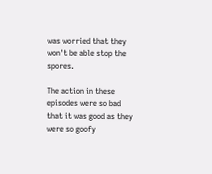was worried that they won't be able stop the spores.

The action in these episodes were so bad that it was good as they were so goofy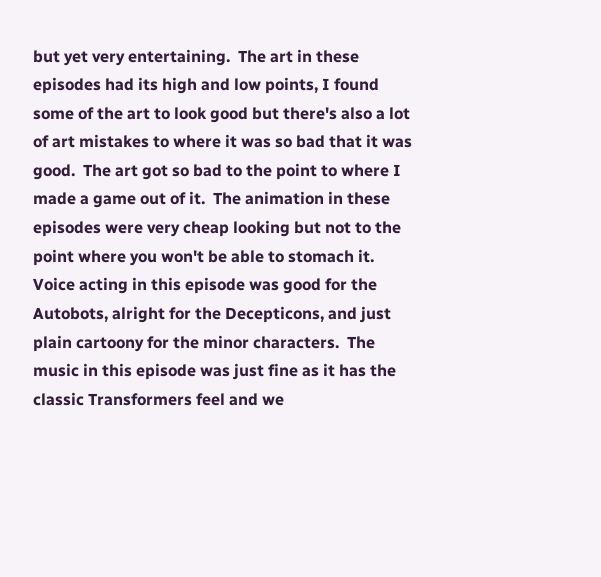but yet very entertaining.  The art in these episodes had its high and low points, I found some of the art to look good but there's also a lot of art mistakes to where it was so bad that it was good.  The art got so bad to the point to where I made a game out of it.  The animation in these episodes were very cheap looking but not to the point where you won't be able to stomach it.  Voice acting in this episode was good for the Autobots, alright for the Decepticons, and just plain cartoony for the minor characters.  The music in this episode was just fine as it has the classic Transformers feel and we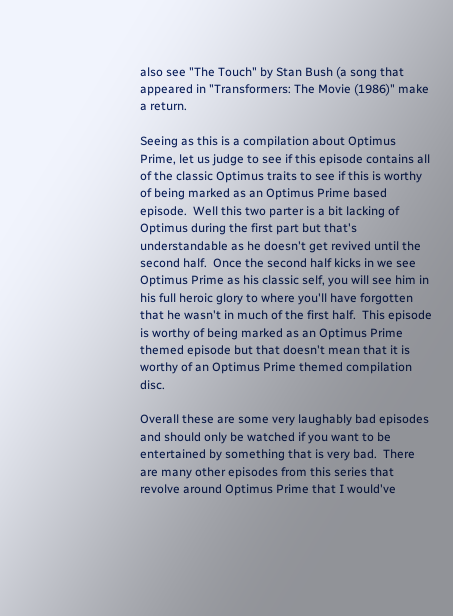also see "The Touch" by Stan Bush (a song that appeared in "Transformers: The Movie (1986)" make a return.

Seeing as this is a compilation about Optimus Prime, let us judge to see if this episode contains all of the classic Optimus traits to see if this is worthy of being marked as an Optimus Prime based episode.  Well this two parter is a bit lacking of Optimus during the first part but that's understandable as he doesn't get revived until the second half.  Once the second half kicks in we see Optimus Prime as his classic self, you will see him in his full heroic glory to where you'll have forgotten that he wasn't in much of the first half.  This episode is worthy of being marked as an Optimus Prime themed episode but that doesn't mean that it is worthy of an Optimus Prime themed compilation disc.

Overall these are some very laughably bad episodes and should only be watched if you want to be entertained by something that is very bad.  There are many other episodes from this series that revolve around Optimus Prime that I would've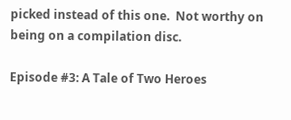picked instead of this one.  Not worthy on being on a compilation disc.

Episode #3: A Tale of Two Heroes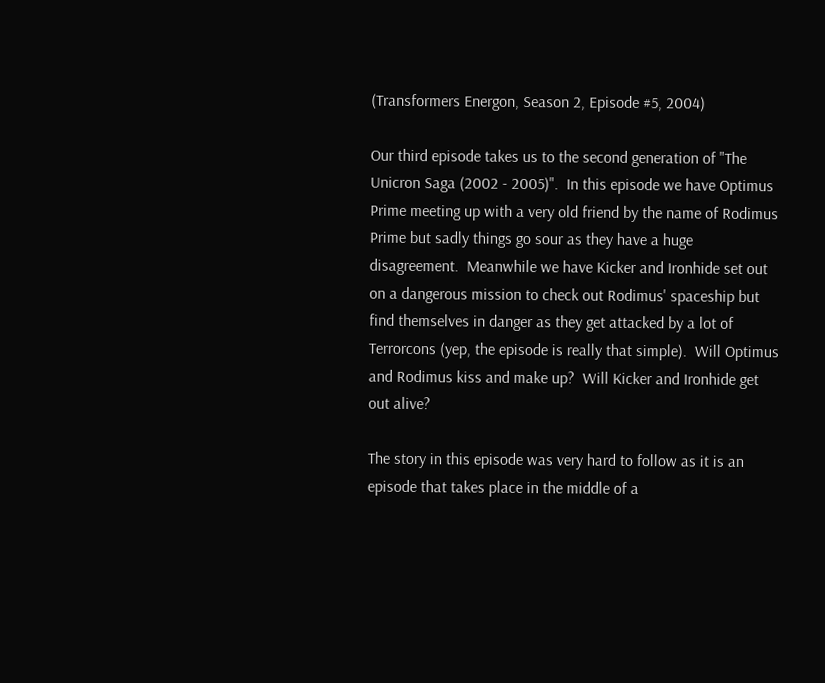(Transformers Energon, Season 2, Episode #5, 2004)

Our third episode takes us to the second generation of "The Unicron Saga (2002 - 2005)".  In this episode we have Optimus Prime meeting up with a very old friend by the name of Rodimus Prime but sadly things go sour as they have a huge disagreement.  Meanwhile we have Kicker and Ironhide set out on a dangerous mission to check out Rodimus' spaceship but find themselves in danger as they get attacked by a lot of Terrorcons (yep, the episode is really that simple).  Will Optimus and Rodimus kiss and make up?  Will Kicker and Ironhide get out alive?

The story in this episode was very hard to follow as it is an episode that takes place in the middle of a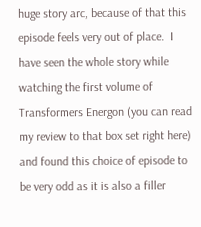huge story arc, because of that this episode feels very out of place.  I have seen the whole story while watching the first volume of Transformers Energon (you can read my review to that box set right here) and found this choice of episode to be very odd as it is also a filler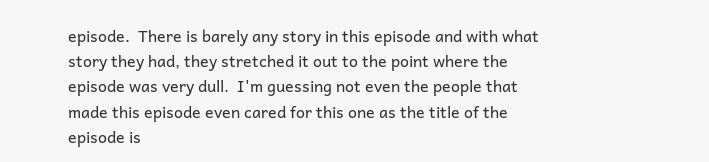episode.  There is barely any story in this episode and with what story they had, they stretched it out to the point where the episode was very dull.  I'm guessing not even the people that made this episode even cared for this one as the title of the episode is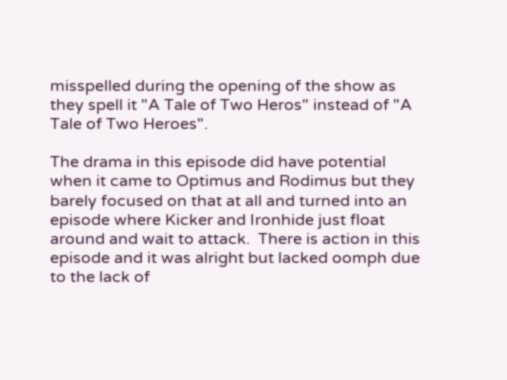misspelled during the opening of the show as they spell it "A Tale of Two Heros" instead of "A Tale of Two Heroes".

The drama in this episode did have potential when it came to Optimus and Rodimus but they barely focused on that at all and turned into an episode where Kicker and Ironhide just float around and wait to attack.  There is action in this episode and it was alright but lacked oomph due to the lack of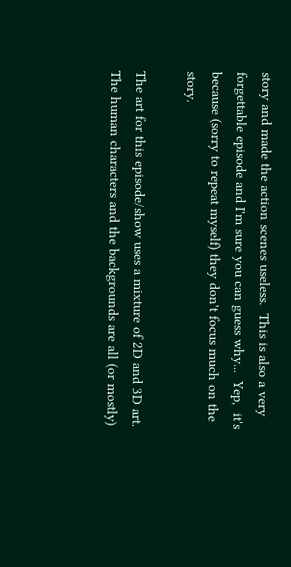story and made the action scenes useless.  This is also a very forgettable episode and I'm sure you can guess why...  Yep,  it's because (sorry to repeat myself) they don't focus much on the story.

The art for this episode/show uses a mixture of 2D and 3D art.  The human characters and the backgrounds are all (or mostly)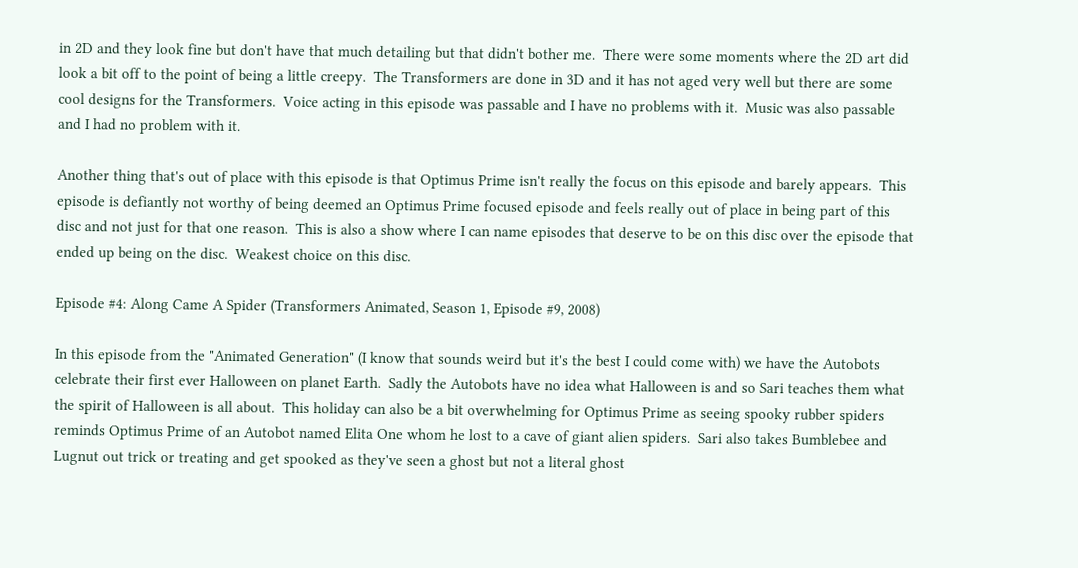in 2D and they look fine but don't have that much detailing but that didn't bother me.  There were some moments where the 2D art did look a bit off to the point of being a little creepy.  The Transformers are done in 3D and it has not aged very well but there are some cool designs for the Transformers.  Voice acting in this episode was passable and I have no problems with it.  Music was also passable and I had no problem with it.

Another thing that's out of place with this episode is that Optimus Prime isn't really the focus on this episode and barely appears.  This episode is defiantly not worthy of being deemed an Optimus Prime focused episode and feels really out of place in being part of this disc and not just for that one reason.  This is also a show where I can name episodes that deserve to be on this disc over the episode that ended up being on the disc.  Weakest choice on this disc.

Episode #4: Along Came A Spider (Transformers Animated, Season 1, Episode #9, 2008)

In this episode from the "Animated Generation" (I know that sounds weird but it's the best I could come with) we have the Autobots celebrate their first ever Halloween on planet Earth.  Sadly the Autobots have no idea what Halloween is and so Sari teaches them what the spirit of Halloween is all about.  This holiday can also be a bit overwhelming for Optimus Prime as seeing spooky rubber spiders reminds Optimus Prime of an Autobot named Elita One whom he lost to a cave of giant alien spiders.  Sari also takes Bumblebee and Lugnut out trick or treating and get spooked as they've seen a ghost but not a literal ghost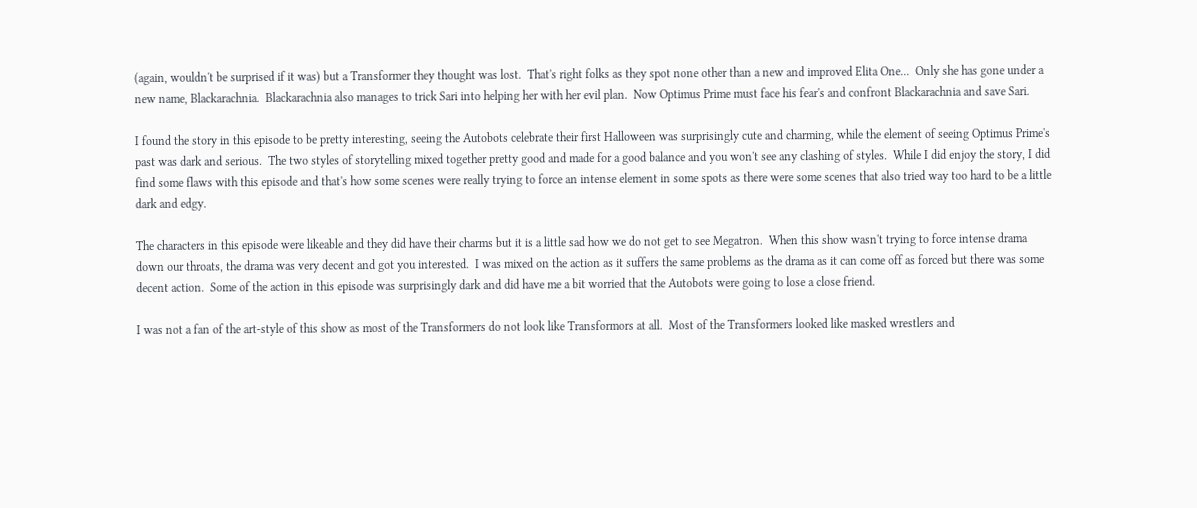(again, wouldn't be surprised if it was) but a Transformer they thought was lost.  That's right folks as they spot none other than a new and improved Elita One...  Only she has gone under a new name, Blackarachnia.  Blackarachnia also manages to trick Sari into helping her with her evil plan.  Now Optimus Prime must face his fear's and confront Blackarachnia and save Sari.

I found the story in this episode to be pretty interesting, seeing the Autobots celebrate their first Halloween was surprisingly cute and charming, while the element of seeing Optimus Prime's past was dark and serious.  The two styles of storytelling mixed together pretty good and made for a good balance and you won't see any clashing of styles.  While I did enjoy the story, I did find some flaws with this episode and that's how some scenes were really trying to force an intense element in some spots as there were some scenes that also tried way too hard to be a little dark and edgy.

The characters in this episode were likeable and they did have their charms but it is a little sad how we do not get to see Megatron.  When this show wasn't trying to force intense drama down our throats, the drama was very decent and got you interested.  I was mixed on the action as it suffers the same problems as the drama as it can come off as forced but there was some decent action.  Some of the action in this episode was surprisingly dark and did have me a bit worried that the Autobots were going to lose a close friend.

I was not a fan of the art-style of this show as most of the Transformers do not look like Transformors at all.  Most of the Transformers looked like masked wrestlers and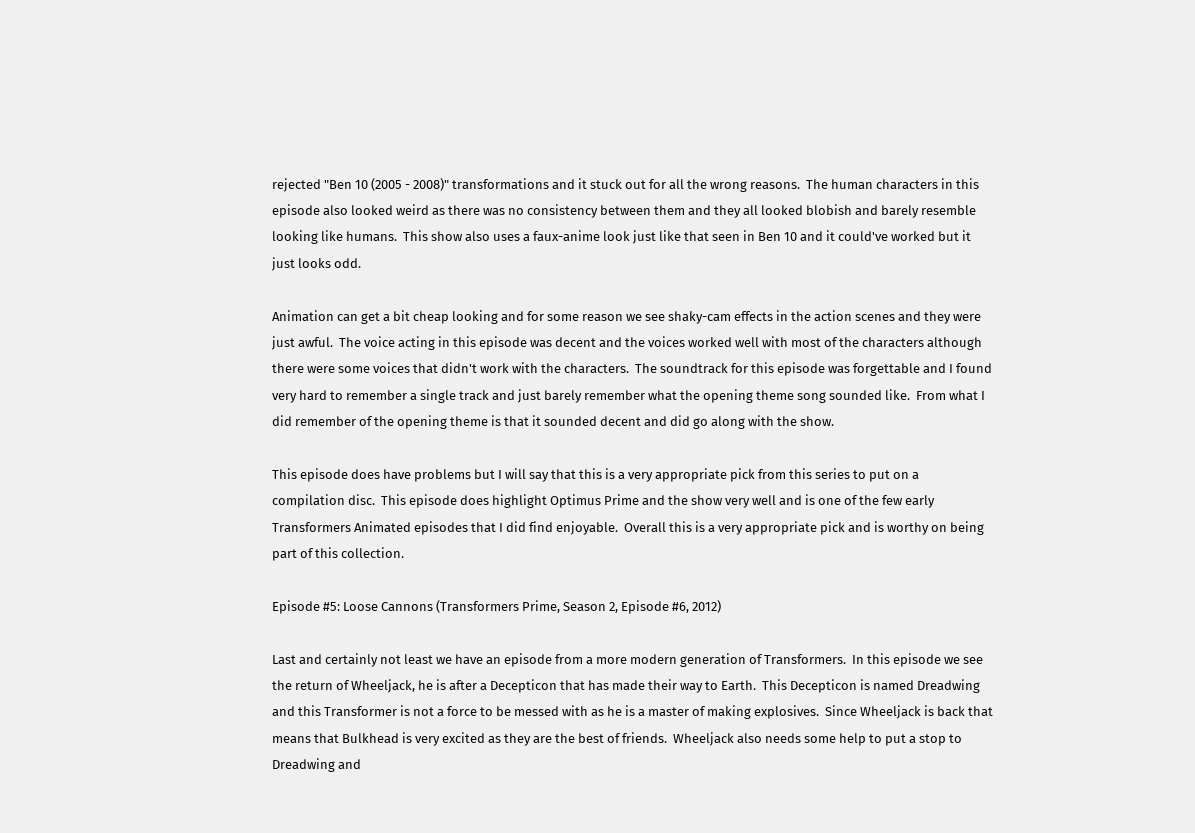rejected "Ben 10 (2005 - 2008)" transformations and it stuck out for all the wrong reasons.  The human characters in this episode also looked weird as there was no consistency between them and they all looked blobish and barely resemble looking like humans.  This show also uses a faux-anime look just like that seen in Ben 10 and it could've worked but it just looks odd.

Animation can get a bit cheap looking and for some reason we see shaky-cam effects in the action scenes and they were just awful.  The voice acting in this episode was decent and the voices worked well with most of the characters although there were some voices that didn't work with the characters.  The soundtrack for this episode was forgettable and I found very hard to remember a single track and just barely remember what the opening theme song sounded like.  From what I did remember of the opening theme is that it sounded decent and did go along with the show.

This episode does have problems but I will say that this is a very appropriate pick from this series to put on a compilation disc.  This episode does highlight Optimus Prime and the show very well and is one of the few early Transformers Animated episodes that I did find enjoyable.  Overall this is a very appropriate pick and is worthy on being part of this collection.

Episode #5: Loose Cannons (Transformers Prime, Season 2, Episode #6, 2012)

Last and certainly not least we have an episode from a more modern generation of Transformers.  In this episode we see the return of Wheeljack, he is after a Decepticon that has made their way to Earth.  This Decepticon is named Dreadwing and this Transformer is not a force to be messed with as he is a master of making explosives.  Since Wheeljack is back that means that Bulkhead is very excited as they are the best of friends.  Wheeljack also needs some help to put a stop to Dreadwing and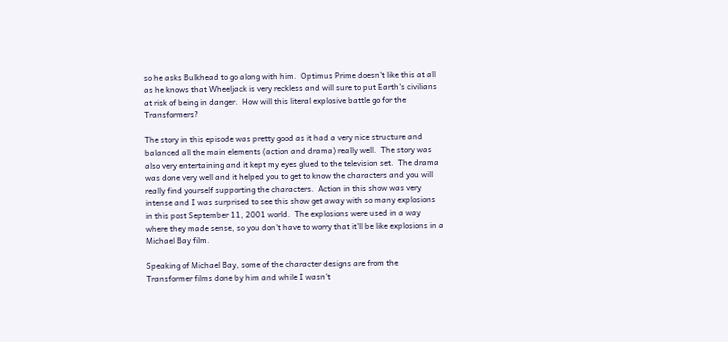so he asks Bulkhead to go along with him.  Optimus Prime doesn't like this at all as he knows that Wheeljack is very reckless and will sure to put Earth's civilians at risk of being in danger.  How will this literal explosive battle go for the Transformers?

The story in this episode was pretty good as it had a very nice structure and balanced all the main elements (action and drama) really well.  The story was also very entertaining and it kept my eyes glued to the television set.  The drama was done very well and it helped you to get to know the characters and you will really find yourself supporting the characters.  Action in this show was very intense and I was surprised to see this show get away with so many explosions in this post September 11, 2001 world.  The explosions were used in a way where they made sense, so you don't have to worry that it'll be like explosions in a Michael Bay film.

Speaking of Michael Bay, some of the character designs are from the Transformer films done by him and while I wasn't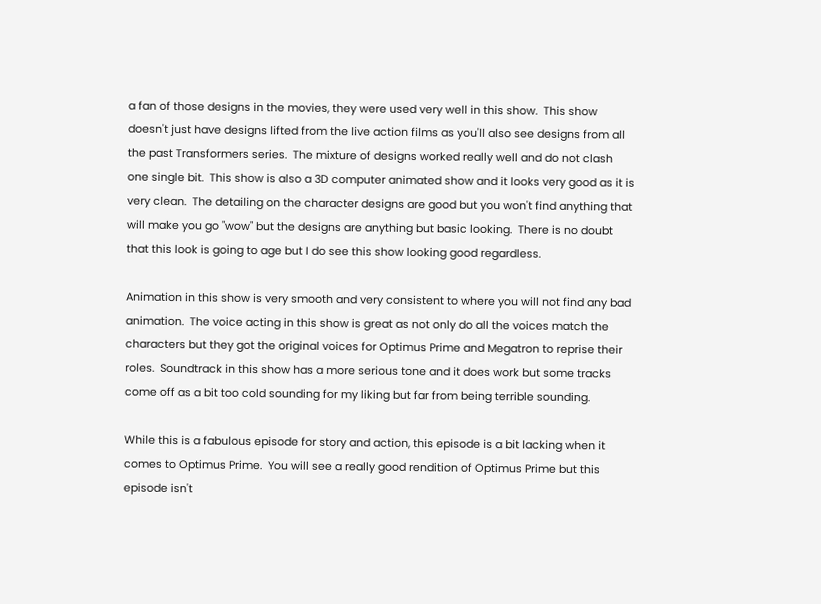a fan of those designs in the movies, they were used very well in this show.  This show doesn't just have designs lifted from the live action films as you'll also see designs from all the past Transformers series.  The mixture of designs worked really well and do not clash one single bit.  This show is also a 3D computer animated show and it looks very good as it is very clean.  The detailing on the character designs are good but you won't find anything that will make you go "wow" but the designs are anything but basic looking.  There is no doubt that this look is going to age but I do see this show looking good regardless.

Animation in this show is very smooth and very consistent to where you will not find any bad animation.  The voice acting in this show is great as not only do all the voices match the characters but they got the original voices for Optimus Prime and Megatron to reprise their roles.  Soundtrack in this show has a more serious tone and it does work but some tracks come off as a bit too cold sounding for my liking but far from being terrible sounding.

While this is a fabulous episode for story and action, this episode is a bit lacking when it comes to Optimus Prime.  You will see a really good rendition of Optimus Prime but this episode isn't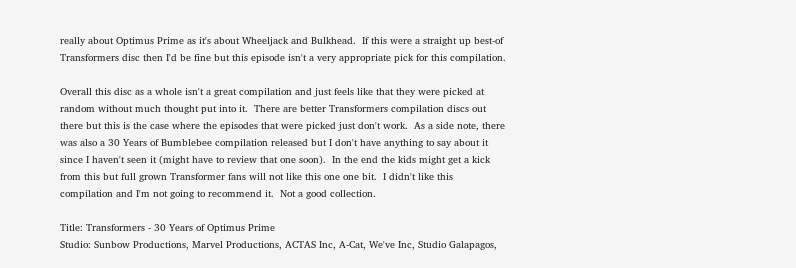really about Optimus Prime as it's about Wheeljack and Bulkhead.  If this were a straight up best-of Transformers disc then I'd be fine but this episode isn't a very appropriate pick for this compilation.

Overall this disc as a whole isn't a great compilation and just feels like that they were picked at random without much thought put into it.  There are better Transformers compilation discs out there but this is the case where the episodes that were picked just don't work.  As a side note, there was also a 30 Years of Bumblebee compilation released but I don't have anything to say about it since I haven't seen it (might have to review that one soon).  In the end the kids might get a kick from this but full grown Transformer fans will not like this one one bit.  I didn't like this compilation and I'm not going to recommend it.  Not a good collection.

Title: Transformers - 30 Years of Optimus Prime
Studio: Sunbow Productions, Marvel Productions, ACTAS Inc, A-Cat, We've Inc, Studio Galapagos,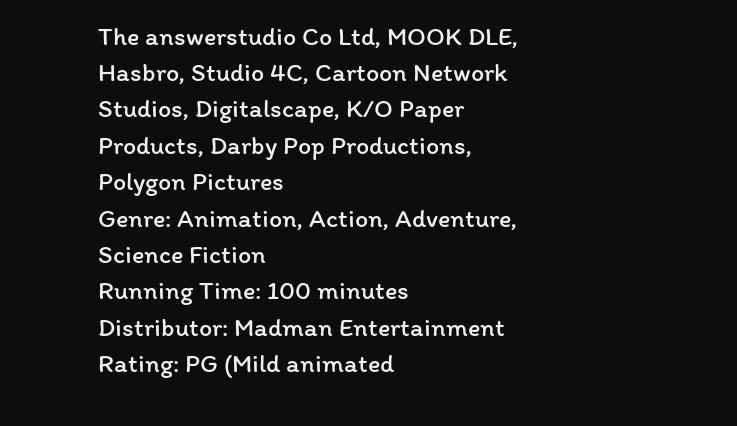The answerstudio Co Ltd, MOOK DLE, Hasbro, Studio 4C, Cartoon Network Studios, Digitalscape, K/O Paper Products, Darby Pop Productions, Polygon Pictures
Genre: Animation, Action, Adventure, Science Fiction
Running Time: 100 minutes
Distributor: Madman Entertainment
Rating: PG (Mild animated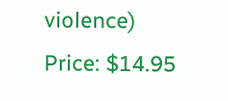violence)
Price: $14.95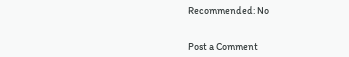Recommended: No


Post a Comment